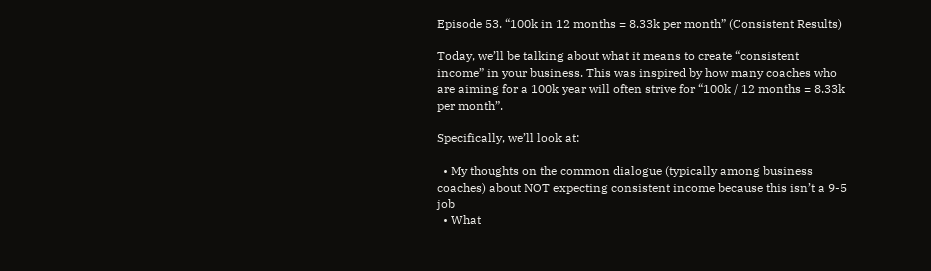Episode 53. “100k in 12 months = 8.33k per month” (Consistent Results)

Today, we’ll be talking about what it means to create “consistent income” in your business. This was inspired by how many coaches who are aiming for a 100k year will often strive for “100k / 12 months = 8.33k per month”.

Specifically, we’ll look at:

  • My thoughts on the common dialogue (typically among business coaches) about NOT expecting consistent income because this isn’t a 9-5 job
  • What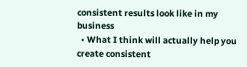consistent results look like in my business
  • What I think will actually help you create consistent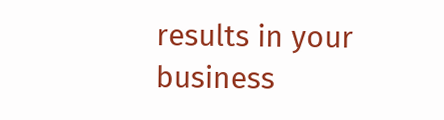results in your business